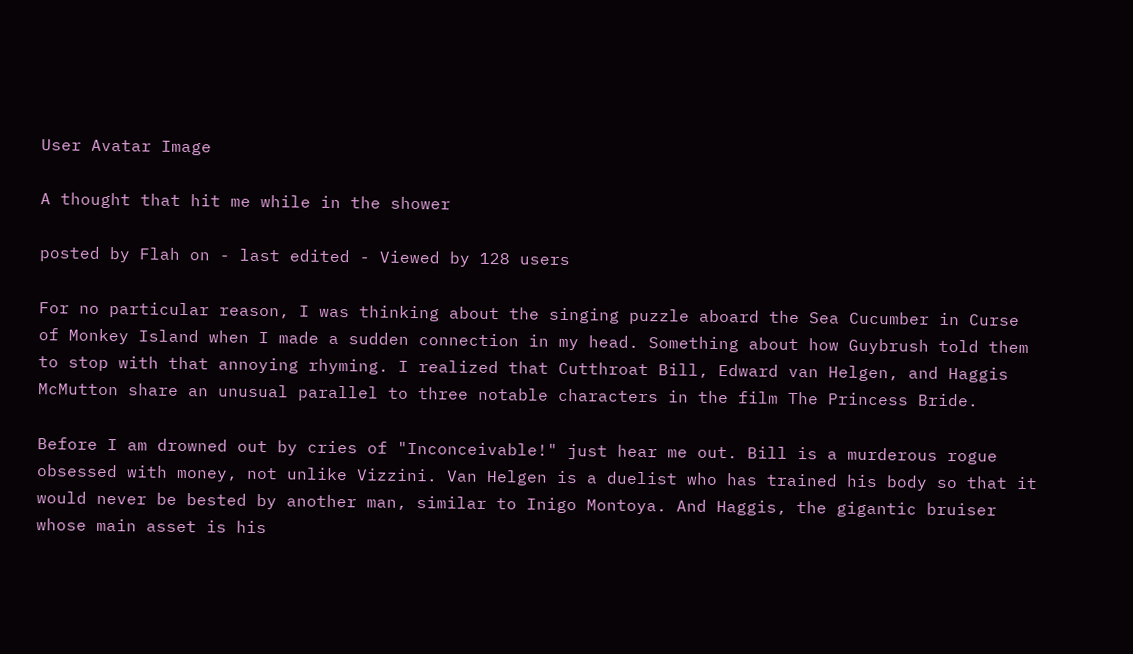User Avatar Image

A thought that hit me while in the shower

posted by Flah on - last edited - Viewed by 128 users

For no particular reason, I was thinking about the singing puzzle aboard the Sea Cucumber in Curse of Monkey Island when I made a sudden connection in my head. Something about how Guybrush told them to stop with that annoying rhyming. I realized that Cutthroat Bill, Edward van Helgen, and Haggis McMutton share an unusual parallel to three notable characters in the film The Princess Bride.

Before I am drowned out by cries of "Inconceivable!" just hear me out. Bill is a murderous rogue obsessed with money, not unlike Vizzini. Van Helgen is a duelist who has trained his body so that it would never be bested by another man, similar to Inigo Montoya. And Haggis, the gigantic bruiser whose main asset is his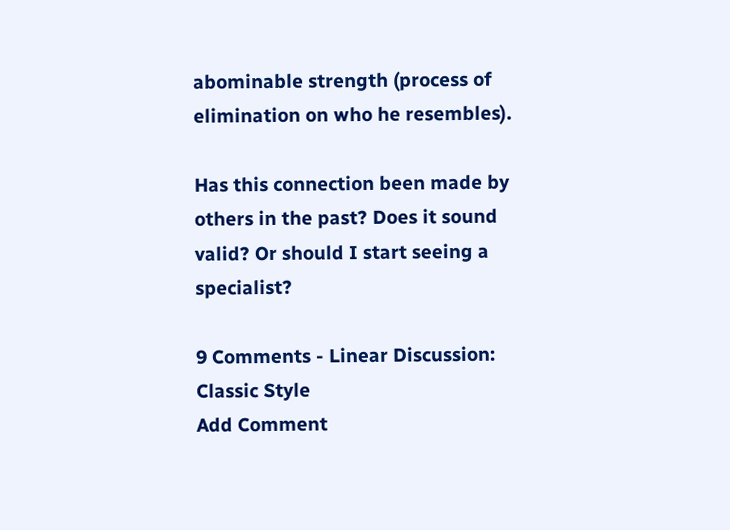abominable strength (process of elimination on who he resembles).

Has this connection been made by others in the past? Does it sound valid? Or should I start seeing a specialist?

9 Comments - Linear Discussion: Classic Style
Add Comment